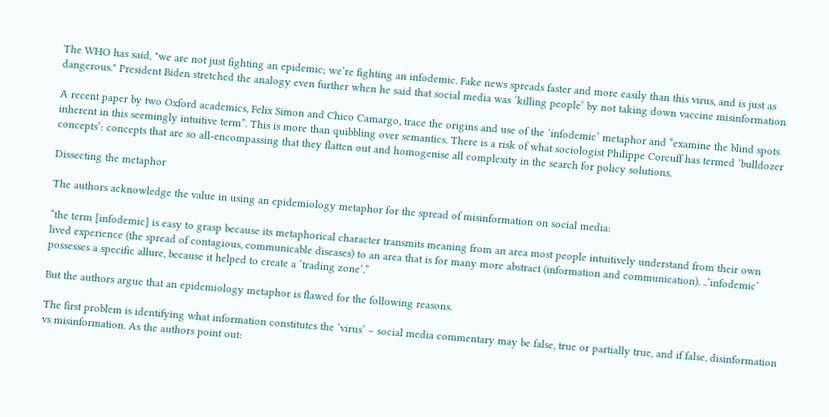The WHO has said, "we are not just fighting an epidemic; we’re fighting an infodemic. Fake news spreads faster and more easily than this virus, and is just as dangerous." President Biden stretched the analogy even further when he said that social media was ‘killing people’ by not taking down vaccine misinformation

A recent paper by two Oxford academics, Felix Simon and Chico Camargo, trace the origins and use of the ‘infodemic’ metaphor and “examine the blind spots inherent in this seemingly intuitive term”. This is more than quibbling over semantics. There is a risk of what sociologist Philippe Corcuff has termed ‘bulldozer concepts’: concepts that are so all-encompassing that they flatten out and homogenise all complexity in the search for policy solutions.

Dissecting the metaphor

The authors acknowledge the value in using an epidemiology metaphor for the spread of misinformation on social media:

“the term [infodemic] is easy to grasp because its metaphorical character transmits meaning from an area most people intuitively understand from their own lived experience (the spread of contagious, communicable diseases) to an area that is for many more abstract (information and communication). ..‘infodemic’ possesses a specific allure, because it helped to create a ‘trading zone’.”

But the authors argue that an epidemiology metaphor is flawed for the following reasons.

The first problem is identifying what information constitutes the ‘virus’ – social media commentary may be false, true or partially true, and if false, disinformation vs misinformation. As the authors point out: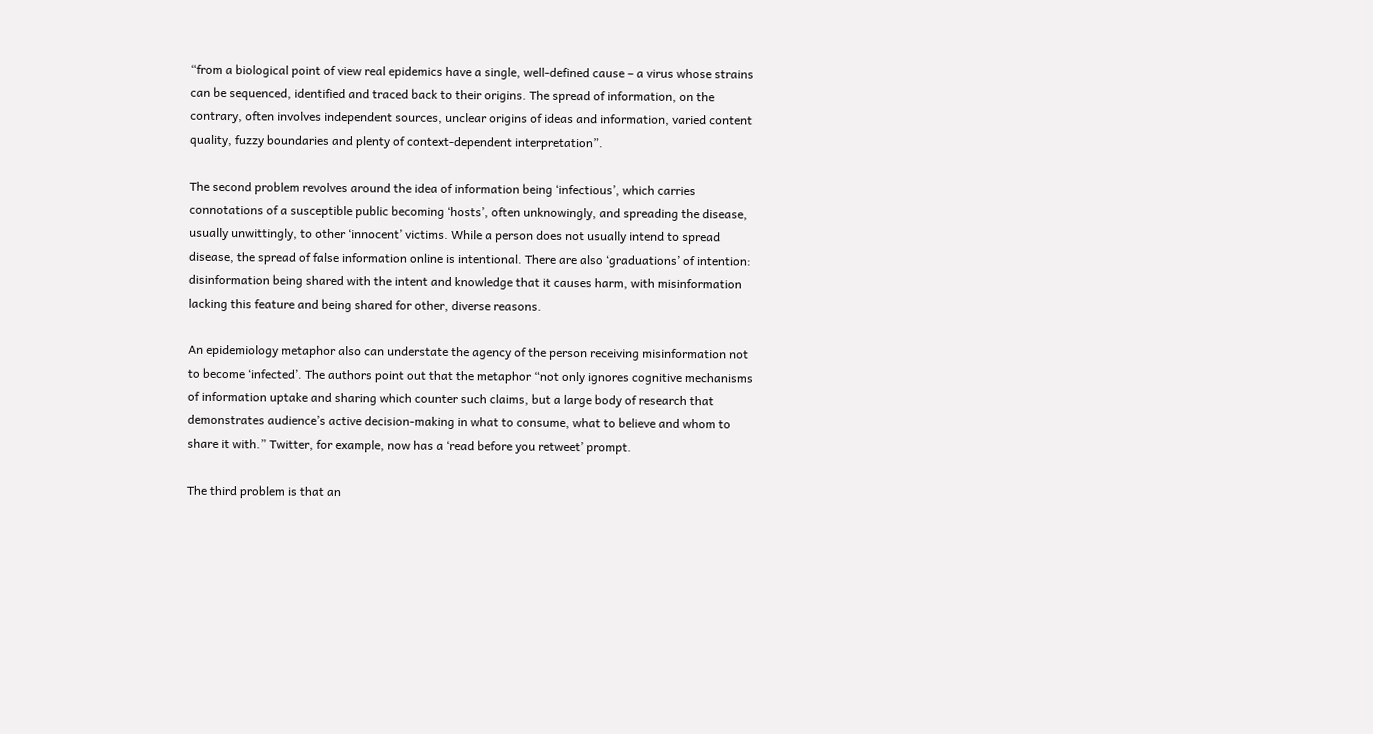“from a biological point of view real epidemics have a single, well-defined cause – a virus whose strains can be sequenced, identified and traced back to their origins. The spread of information, on the contrary, often involves independent sources, unclear origins of ideas and information, varied content quality, fuzzy boundaries and plenty of context-dependent interpretation”.

The second problem revolves around the idea of information being ‘infectious’, which carries connotations of a susceptible public becoming ‘hosts’, often unknowingly, and spreading the disease, usually unwittingly, to other ‘innocent’ victims. While a person does not usually intend to spread disease, the spread of false information online is intentional. There are also ‘graduations’ of intention: disinformation being shared with the intent and knowledge that it causes harm, with misinformation lacking this feature and being shared for other, diverse reasons.

An epidemiology metaphor also can understate the agency of the person receiving misinformation not to become ‘infected’. The authors point out that the metaphor “not only ignores cognitive mechanisms of information uptake and sharing which counter such claims, but a large body of research that demonstrates audience’s active decision-making in what to consume, what to believe and whom to share it with.” Twitter, for example, now has a ‘read before you retweet’ prompt.

The third problem is that an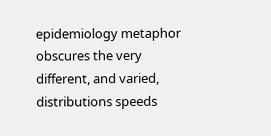epidemiology metaphor obscures the very different, and varied, distributions speeds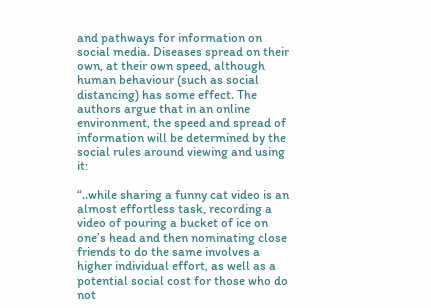and pathways for information on social media. Diseases spread on their own, at their own speed, although human behaviour (such as social distancing) has some effect. The authors argue that in an online environment, the speed and spread of information will be determined by the social rules around viewing and using it:

“..while sharing a funny cat video is an almost effortless task, recording a video of pouring a bucket of ice on one’s head and then nominating close friends to do the same involves a higher individual effort, as well as a potential social cost for those who do not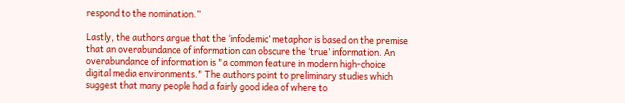respond to the nomination.”

Lastly, the authors argue that the ‘infodemic’ metaphor is based on the premise that an overabundance of information can obscure the ‘true’ information. An overabundance of information is "a common feature in modern high-choice digital media environments." The authors point to preliminary studies which suggest that many people had a fairly good idea of where to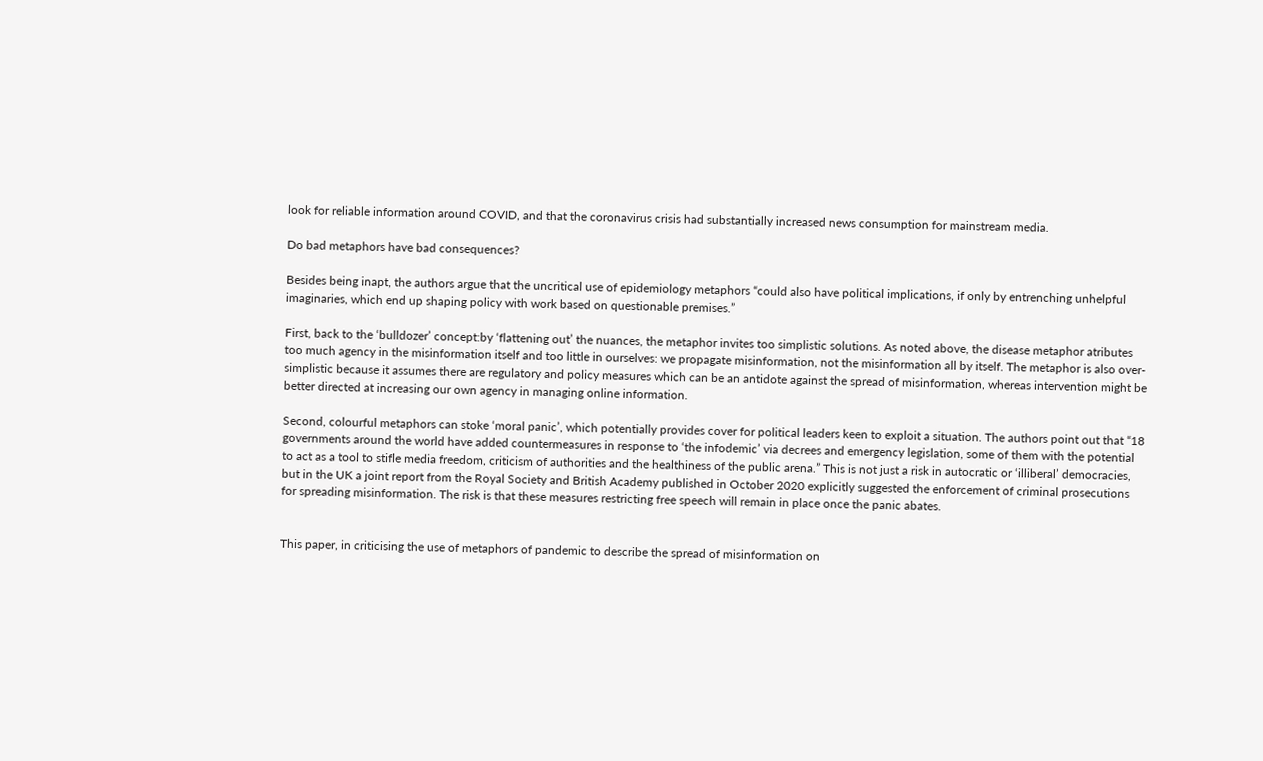look for reliable information around COVID, and that the coronavirus crisis had substantially increased news consumption for mainstream media.

Do bad metaphors have bad consequences?

Besides being inapt, the authors argue that the uncritical use of epidemiology metaphors “could also have political implications, if only by entrenching unhelpful imaginaries, which end up shaping policy with work based on questionable premises.”

First, back to the ‘bulldozer’ concept:by ‘flattening out’ the nuances, the metaphor invites too simplistic solutions. As noted above, the disease metaphor atributes too much agency in the misinformation itself and too little in ourselves: we propagate misinformation, not the misinformation all by itself. The metaphor is also over-simplistic because it assumes there are regulatory and policy measures which can be an antidote against the spread of misinformation, whereas intervention might be better directed at increasing our own agency in managing online information.

Second, colourful metaphors can stoke ‘moral panic’, which potentially provides cover for political leaders keen to exploit a situation. The authors point out that “18 governments around the world have added countermeasures in response to ‘the infodemic’ via decrees and emergency legislation, some of them with the potential to act as a tool to stifle media freedom, criticism of authorities and the healthiness of the public arena.” This is not just a risk in autocratic or ‘illiberal’ democracies, but in the UK a joint report from the Royal Society and British Academy published in October 2020 explicitly suggested the enforcement of criminal prosecutions for spreading misinformation. The risk is that these measures restricting free speech will remain in place once the panic abates.


This paper, in criticising the use of metaphors of pandemic to describe the spread of misinformation on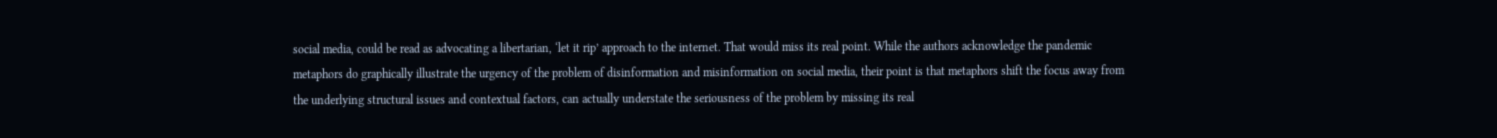social media, could be read as advocating a libertarian, ‘let it rip’ approach to the internet. That would miss its real point. While the authors acknowledge the pandemic metaphors do graphically illustrate the urgency of the problem of disinformation and misinformation on social media, their point is that metaphors shift the focus away from the underlying structural issues and contextual factors, can actually understate the seriousness of the problem by missing its real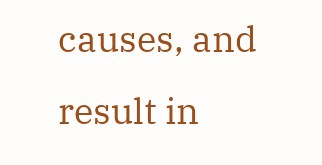causes, and result in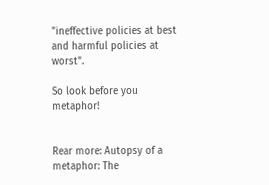"ineffective policies at best and harmful policies at worst".

So look before you metaphor!


Rear more: Autopsy of a metaphor: The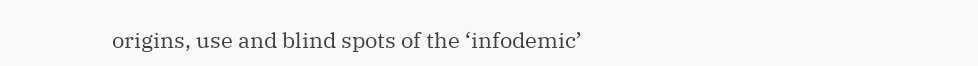origins, use and blind spots of the ‘infodemic’